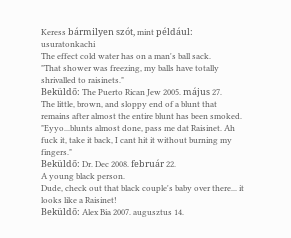Keress bármilyen szót, mint például: usuratonkachi
The effect cold water has on a man's ball sack.
"That shower was freezing, my balls have totally shrivalled to raisinets."
Beküldő: The Puerto Rican Jew 2005. május 27.
The little, brown, and sloppy end of a blunt that remains after almost the entire blunt has been smoked.
"Eyyo...blunts almost done, pass me dat Raisinet. Ah fuck it, take it back, I cant hit it without burning my fingers."
Beküldő: Dr. Dec 2008. február 22.
A young black person.
Dude, check out that black couple's baby over there... it looks like a Raisinet!
Beküldő: Alex Bia 2007. augusztus 14.